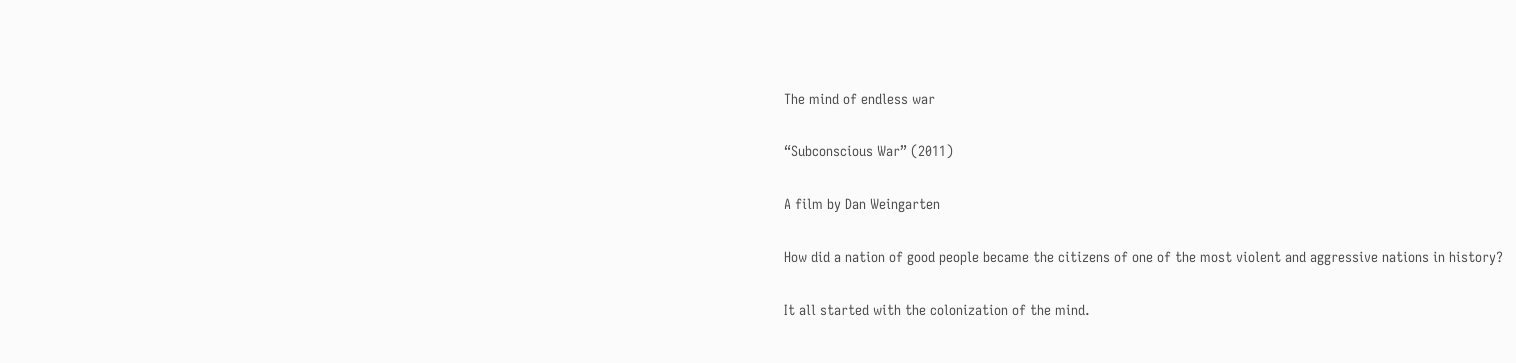The mind of endless war

“Subconscious War” (2011)

A film by Dan Weingarten

How did a nation of good people became the citizens of one of the most violent and aggressive nations in history?

It all started with the colonization of the mind.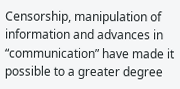Censorship, manipulation of information and advances in “communication” have made it possible to a greater degree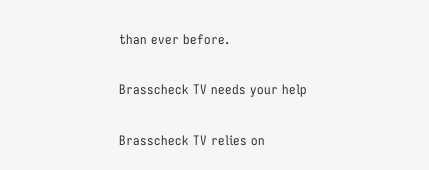than ever before.

Brasscheck TV needs your help

Brasscheck TV relies on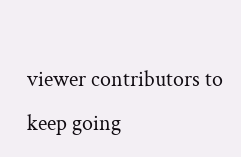viewer contributors to keep going